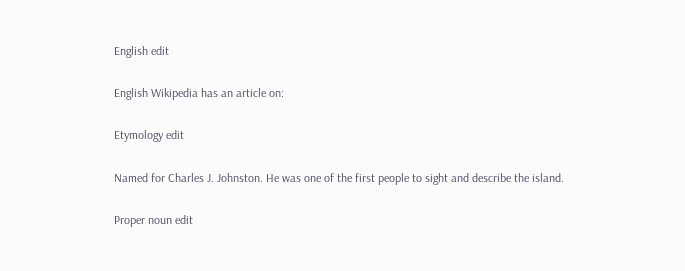English edit

English Wikipedia has an article on:

Etymology edit

Named for Charles J. Johnston. He was one of the first people to sight and describe the island.

Proper noun edit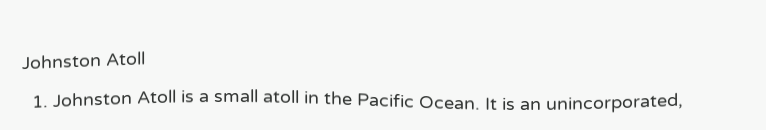Johnston Atoll

  1. Johnston Atoll is a small atoll in the Pacific Ocean. It is an unincorporated,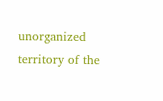unorganized territory of the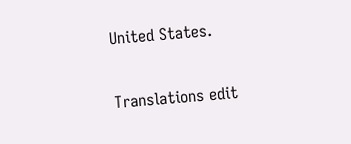United States.

Translations edit